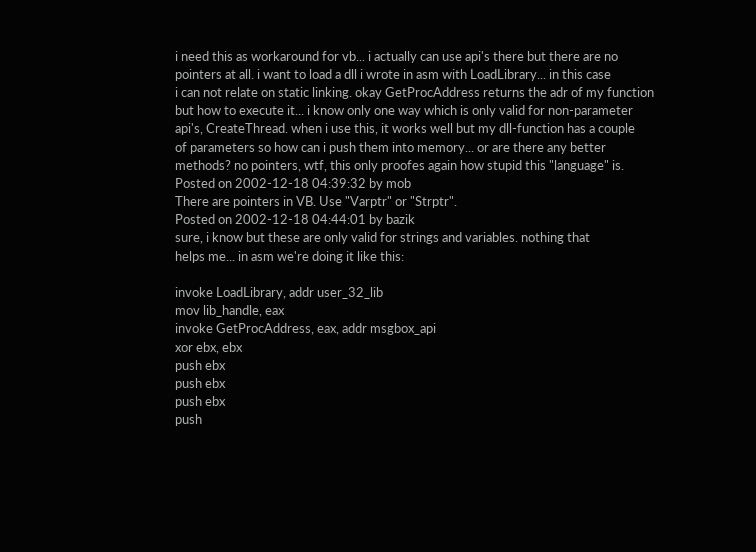i need this as workaround for vb... i actually can use api's there but there are no
pointers at all. i want to load a dll i wrote in asm with LoadLibrary... in this case
i can not relate on static linking. okay GetProcAddress returns the adr of my function
but how to execute it... i know only one way which is only valid for non-parameter
api's, CreateThread. when i use this, it works well but my dll-function has a couple
of parameters so how can i push them into memory... or are there any better
methods? no pointers, wtf, this only proofes again how stupid this "language" is.
Posted on 2002-12-18 04:39:32 by mob
There are pointers in VB. Use "Varptr" or "Strptr".
Posted on 2002-12-18 04:44:01 by bazik
sure, i know but these are only valid for strings and variables. nothing that
helps me... in asm we're doing it like this:

invoke LoadLibrary, addr user_32_lib
mov lib_handle, eax
invoke GetProcAddress, eax, addr msgbox_api
xor ebx, ebx
push ebx
push ebx
push ebx
push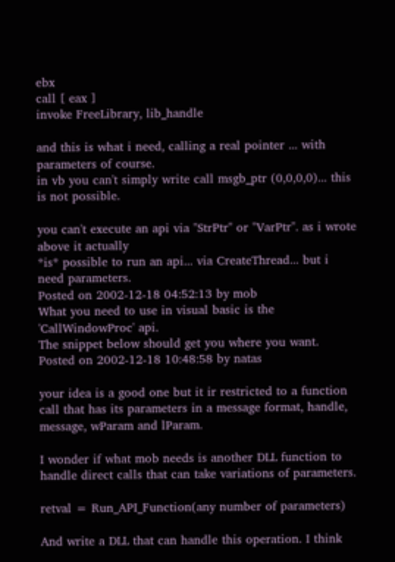ebx
call [ eax ]
invoke FreeLibrary, lib_handle

and this is what i need, calling a real pointer ... with parameters of course.
in vb you can't simply write call msgb_ptr (0,0,0,0)... this is not possible.

you can't execute an api via "StrPtr" or "VarPtr". as i wrote above it actually
*is* possible to run an api... via CreateThread... but i need parameters.
Posted on 2002-12-18 04:52:13 by mob
What you need to use in visual basic is the 'CallWindowProc' api.
The snippet below should get you where you want.
Posted on 2002-12-18 10:48:58 by natas

your idea is a good one but it ir restricted to a function call that has its parameters in a message format, handle, message, wParam and lParam.

I wonder if what mob needs is another DLL function to handle direct calls that can take variations of parameters.

retval = Run_API_Function(any number of parameters)

And write a DLL that can handle this operation. I think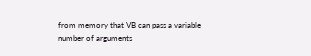from memory that VB can pass a variable number of arguments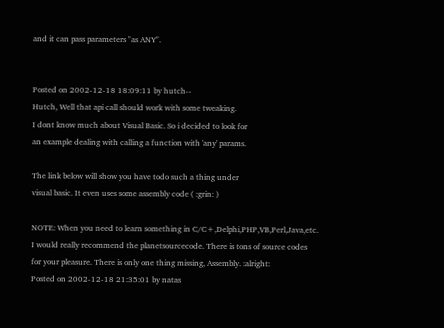and it can pass parameters "as ANY".


Posted on 2002-12-18 18:09:11 by hutch--
Hutch, Well that api call should work with some tweaking.
I dont know much about Visual Basic. So i decided to look for
an example dealing with calling a function with 'any' params.

The link below will show you have todo such a thing under
visual basic. It even uses some assembly code ( :grin: )

NOTE: When you need to learn something in C/C+,Delphi,PHP,VB,Perl,Java,etc.
I would really recommend the planetsourcecode. There is tons of source codes
for your pleasure. There is only one thing missing, Assembly. :alright:
Posted on 2002-12-18 21:35:01 by natas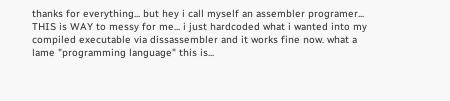thanks for everything... but hey i call myself an assembler programer...
THIS is WAY to messy for me... i just hardcoded what i wanted into my
compiled executable via dissassembler and it works fine now. what a
lame "programming language" this is...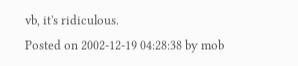vb, it's ridiculous.
Posted on 2002-12-19 04:28:38 by mob